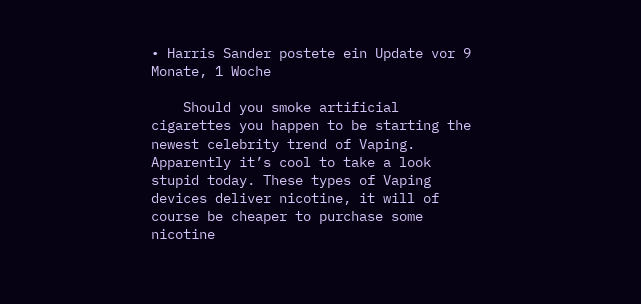• Harris Sander postete ein Update vor 9 Monate, 1 Woche

    Should you smoke artificial cigarettes you happen to be starting the newest celebrity trend of Vaping. Apparently it’s cool to take a look stupid today. These types of Vaping devices deliver nicotine, it will of course be cheaper to purchase some nicotine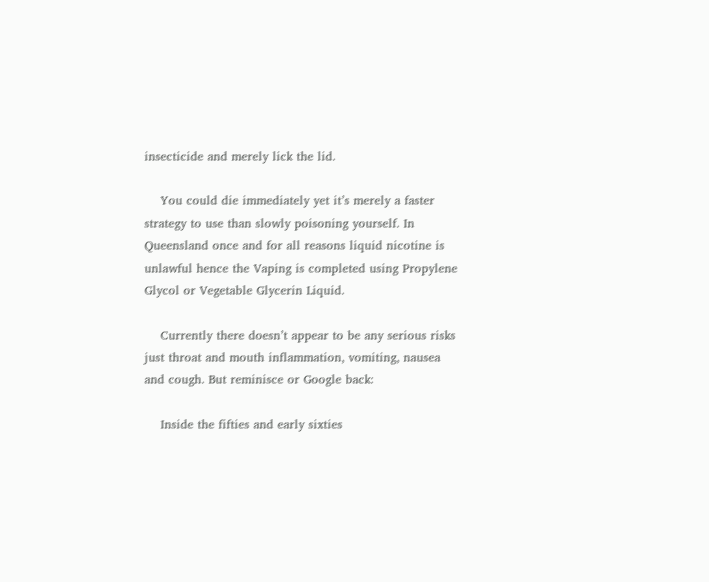insecticide and merely lick the lid.

    You could die immediately yet it’s merely a faster strategy to use than slowly poisoning yourself. In Queensland once and for all reasons liquid nicotine is unlawful hence the Vaping is completed using Propylene Glycol or Vegetable Glycerin Liquid.

    Currently there doesn’t appear to be any serious risks just throat and mouth inflammation, vomiting, nausea and cough. But reminisce or Google back:

    Inside the fifties and early sixties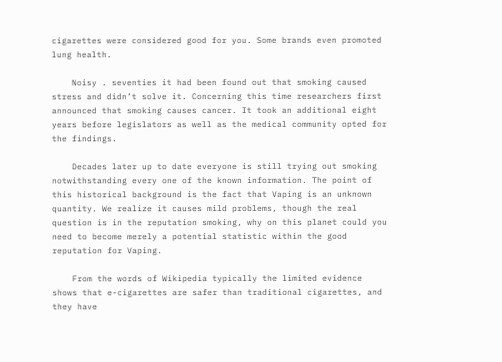cigarettes were considered good for you. Some brands even promoted lung health.

    Noisy . seventies it had been found out that smoking caused stress and didn’t solve it. Concerning this time researchers first announced that smoking causes cancer. It took an additional eight years before legislators as well as the medical community opted for the findings.

    Decades later up to date everyone is still trying out smoking notwithstanding every one of the known information. The point of this historical background is the fact that Vaping is an unknown quantity. We realize it causes mild problems, though the real question is in the reputation smoking, why on this planet could you need to become merely a potential statistic within the good reputation for Vaping.

    From the words of Wikipedia typically the limited evidence shows that e-cigarettes are safer than traditional cigarettes, and they have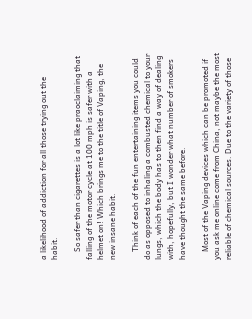a likelihood of addiction for all those trying out the habit.

    So safer than cigarettes is a lot like praoclaiming that falling of the motor cycle at 100 mph is safer with a helmet on! Which brings me to the title of Vaping, the new insane habit.

    Think of each of the fun entertaining items you could do as opposed to inhaling a combusted chemical to your lungs, which the body has to then find a way of dealing with, hopefully, but I wonder what number of smokers have thought the same before.

    Most of the Vaping devices which can be promoted if you ask me online come from China, not maybe the most reliable of chemical sources. Due to the variety of those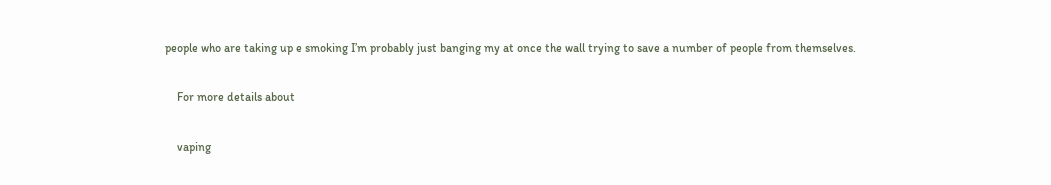people who are taking up e smoking I’m probably just banging my at once the wall trying to save a number of people from themselves.

    For more details about

    vaping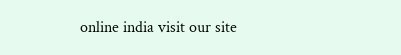online india visit our site